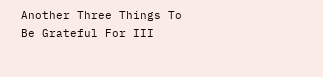Another Three Things To Be Grateful For III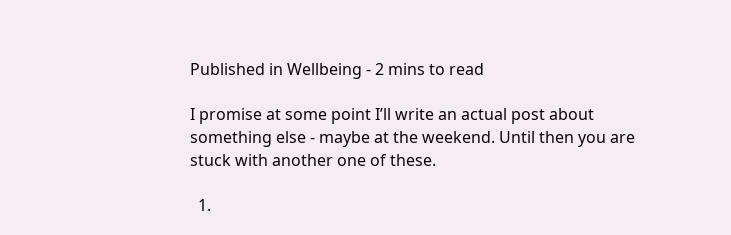Published in Wellbeing - 2 mins to read

I promise at some point I’ll write an actual post about something else - maybe at the weekend. Until then you are stuck with another one of these.

  1.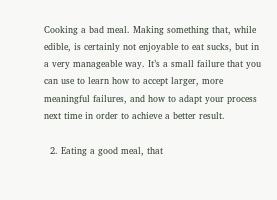Cooking a bad meal. Making something that, while edible, is certainly not enjoyable to eat sucks, but in a very manageable way. It’s a small failure that you can use to learn how to accept larger, more meaningful failures, and how to adapt your process next time in order to achieve a better result.

  2. Eating a good meal, that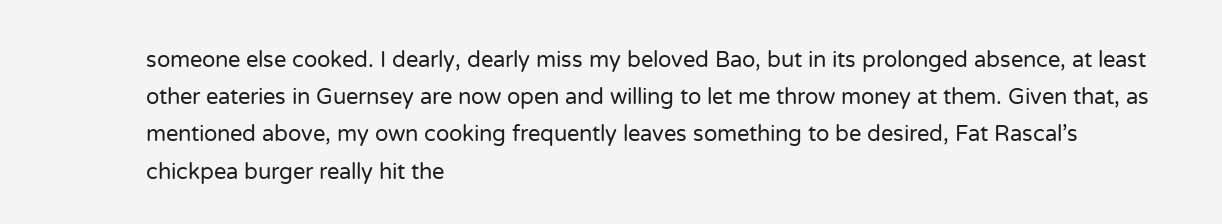someone else cooked. I dearly, dearly miss my beloved Bao, but in its prolonged absence, at least other eateries in Guernsey are now open and willing to let me throw money at them. Given that, as mentioned above, my own cooking frequently leaves something to be desired, Fat Rascal’s chickpea burger really hit the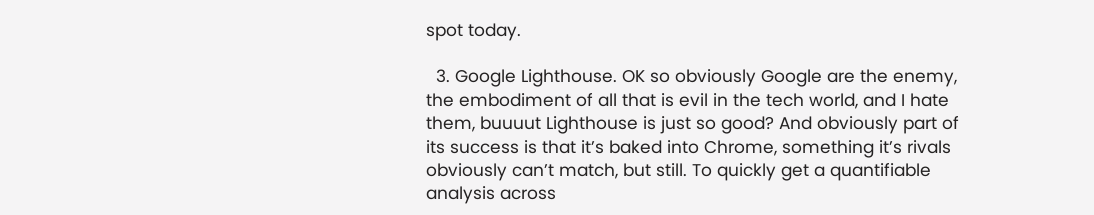spot today.

  3. Google Lighthouse. OK so obviously Google are the enemy, the embodiment of all that is evil in the tech world, and I hate them, buuuut Lighthouse is just so good? And obviously part of its success is that it’s baked into Chrome, something it’s rivals obviously can’t match, but still. To quickly get a quantifiable analysis across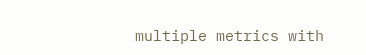multiple metrics with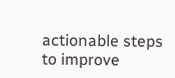actionable steps to improve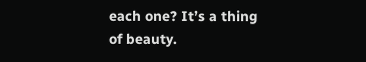each one? It’s a thing of beauty.